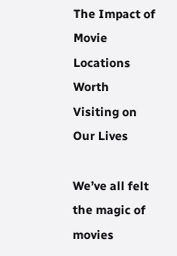The Impact of Movie Locations Worth Visiting on Our Lives

We’ve all felt the magic of movies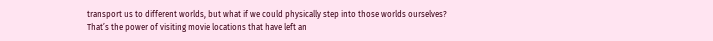transport us to different worlds, but what if we could physically step into those worlds ourselves? That’s the power of visiting movie locations that have left an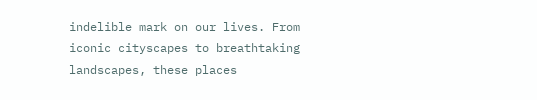indelible mark on our lives. From iconic cityscapes to breathtaking landscapes, these places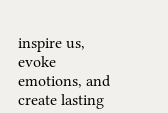inspire us, evoke emotions, and create lasting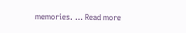memories. … Read more